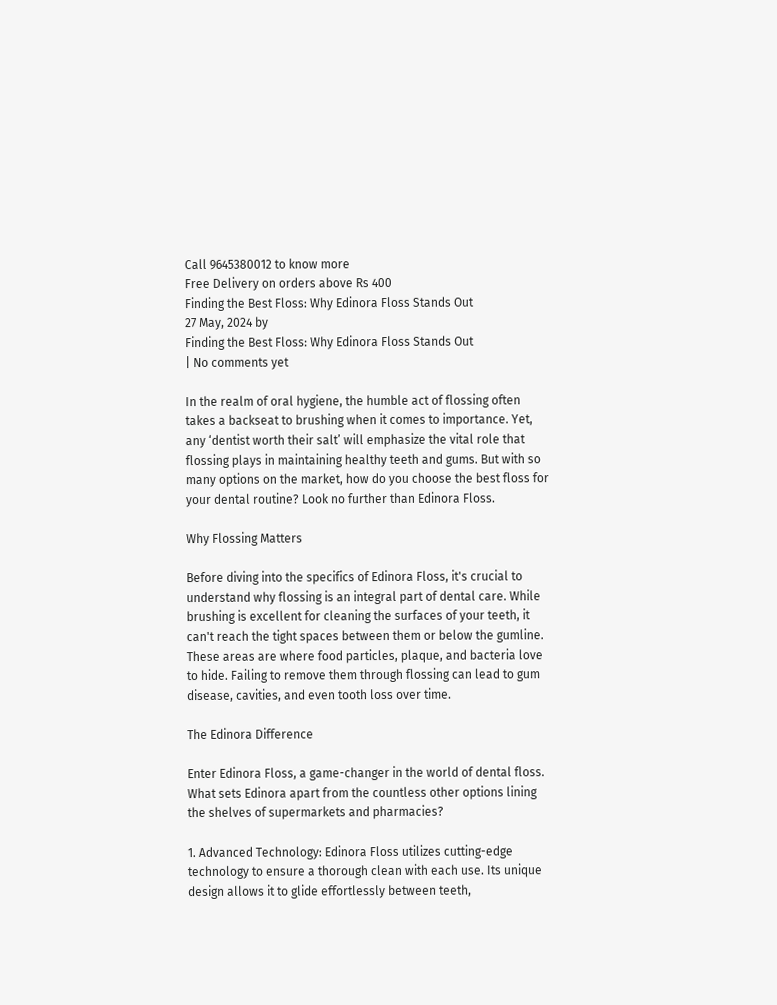Call 9645380012 to know more
Free Delivery on orders above Rs 400
Finding the Best Floss: Why Edinora Floss Stands Out
27 May, 2024 by
Finding the Best Floss: Why Edinora Floss Stands Out
| No comments yet

In the realm of oral hygiene, the humble act of flossing often takes a backseat to brushing when it comes to importance. Yet, any ‘dentist worth their salt’ will emphasize the vital role that flossing plays in maintaining healthy teeth and gums. But with so many options on the market, how do you choose the best floss for your dental routine? Look no further than Edinora Floss.

Why Flossing Matters

Before diving into the specifics of Edinora Floss, it's crucial to understand why flossing is an integral part of dental care. While brushing is excellent for cleaning the surfaces of your teeth, it can't reach the tight spaces between them or below the gumline. These areas are where food particles, plaque, and bacteria love to hide. Failing to remove them through flossing can lead to gum disease, cavities, and even tooth loss over time.

The Edinora Difference

Enter Edinora Floss, a game-changer in the world of dental floss. What sets Edinora apart from the countless other options lining the shelves of supermarkets and pharmacies?

1. Advanced Technology: Edinora Floss utilizes cutting-edge technology to ensure a thorough clean with each use. Its unique design allows it to glide effortlessly between teeth,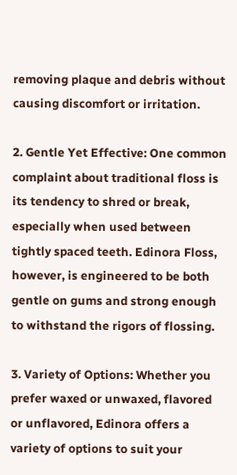removing plaque and debris without causing discomfort or irritation.

2. Gentle Yet Effective: One common complaint about traditional floss is its tendency to shred or break, especially when used between tightly spaced teeth. Edinora Floss, however, is engineered to be both gentle on gums and strong enough to withstand the rigors of flossing.

3. Variety of Options: Whether you prefer waxed or unwaxed, flavored or unflavored, Edinora offers a variety of options to suit your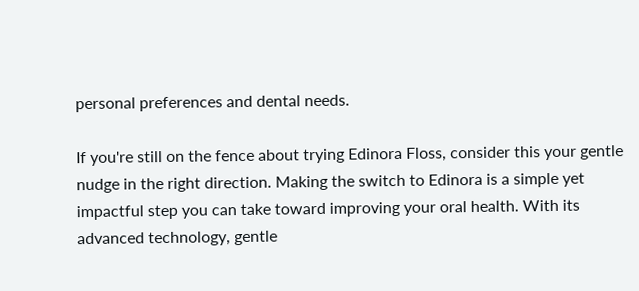personal preferences and dental needs.

If you're still on the fence about trying Edinora Floss, consider this your gentle nudge in the right direction. Making the switch to Edinora is a simple yet impactful step you can take toward improving your oral health. With its advanced technology, gentle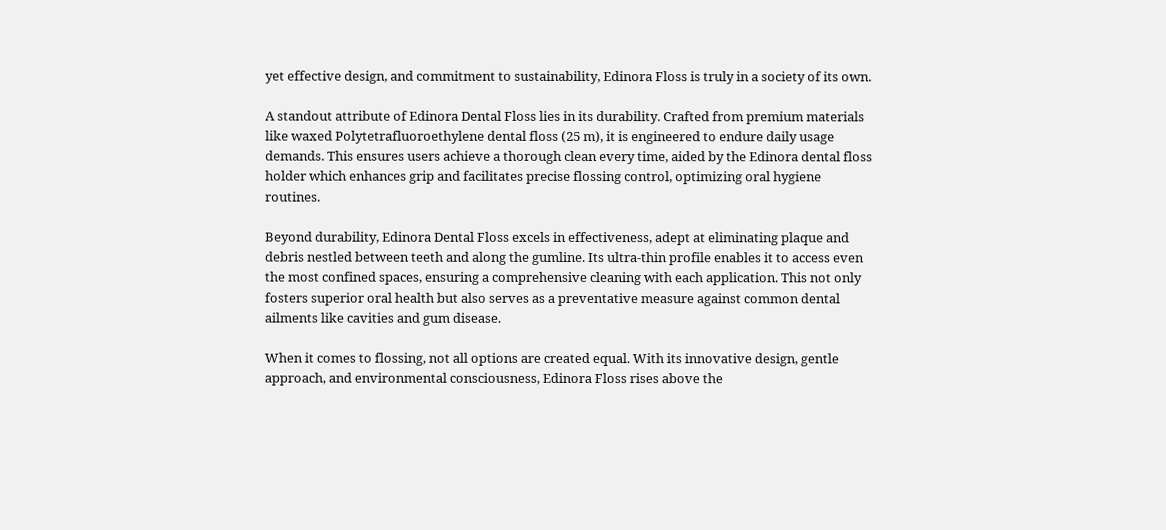yet effective design, and commitment to sustainability, Edinora Floss is truly in a society of its own.

A standout attribute of Edinora Dental Floss lies in its durability. Crafted from premium materials like waxed Polytetrafluoroethylene dental floss (25 m), it is engineered to endure daily usage demands. This ensures users achieve a thorough clean every time, aided by the Edinora dental floss holder which enhances grip and facilitates precise flossing control, optimizing oral hygiene routines.

Beyond durability, Edinora Dental Floss excels in effectiveness, adept at eliminating plaque and debris nestled between teeth and along the gumline. Its ultra-thin profile enables it to access even the most confined spaces, ensuring a comprehensive cleaning with each application. This not only fosters superior oral health but also serves as a preventative measure against common dental ailments like cavities and gum disease.

When it comes to flossing, not all options are created equal. With its innovative design, gentle approach, and environmental consciousness, Edinora Floss rises above the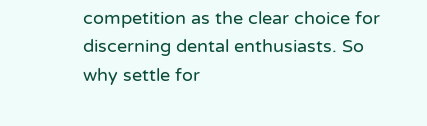competition as the clear choice for discerning dental enthusiasts. So why settle for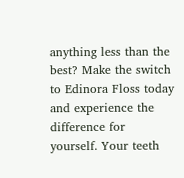anything less than the best? Make the switch to Edinora Floss today and experience the difference for yourself. Your teeth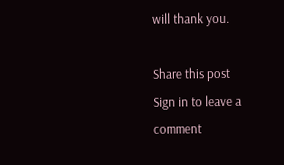will thank you.

Share this post
Sign in to leave a comment